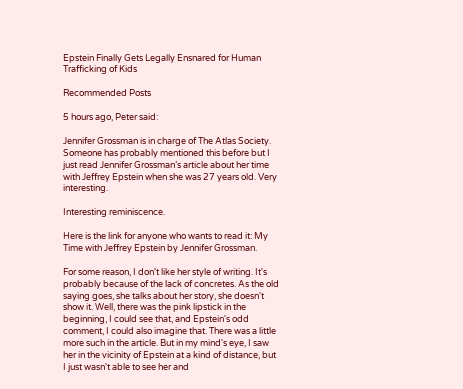Epstein Finally Gets Legally Ensnared for Human Trafficking of Kids

Recommended Posts

5 hours ago, Peter said:

Jennifer Grossman is in charge of The Atlas Society. Someone has probably mentioned this before but I just read Jennifer Grossman’s article about her time with Jeffrey Epstein when she was 27 years old. Very interesting.

Interesting reminiscence.

Here is the link for anyone who wants to read it: My Time with Jeffrey Epstein by Jennifer Grossman.

For some reason, I don't like her style of writing. It's probably because of the lack of concretes. As the old saying goes, she talks about her story, she doesn't show it. Well, there was the pink lipstick in the beginning, I could see that, and Epstein's odd comment, I could also imagine that. There was a little more such in the article. But in my mind's eye, I saw her in the vicinity of Epstein at a kind of distance, but I just wasn't able to see her and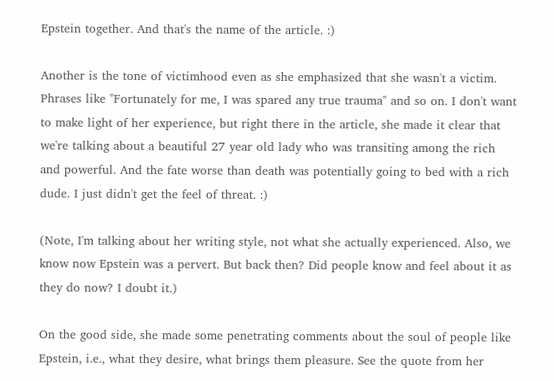Epstein together. And that's the name of the article. :)

Another is the tone of victimhood even as she emphasized that she wasn't a victim. Phrases like "Fortunately for me, I was spared any true trauma" and so on. I don't want to make light of her experience, but right there in the article, she made it clear that we're talking about a beautiful 27 year old lady who was transiting among the rich and powerful. And the fate worse than death was potentially going to bed with a rich dude. I just didn't get the feel of threat. :)

(Note, I'm talking about her writing style, not what she actually experienced. Also, we know now Epstein was a pervert. But back then? Did people know and feel about it as they do now? I doubt it.)

On the good side, she made some penetrating comments about the soul of people like Epstein, i.e., what they desire, what brings them pleasure. See the quote from her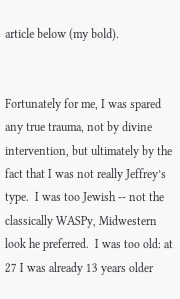article below (my bold).


Fortunately for me, I was spared any true trauma, not by divine intervention, but ultimately by the fact that I was not really Jeffrey’s type.  I was too Jewish -- not the classically WASPy, Midwestern look he preferred.  I was too old: at 27 I was already 13 years older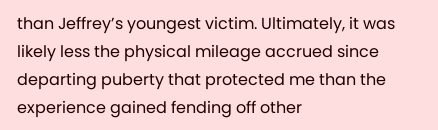than Jeffrey’s youngest victim. Ultimately, it was likely less the physical mileage accrued since departing puberty that protected me than the experience gained fending off other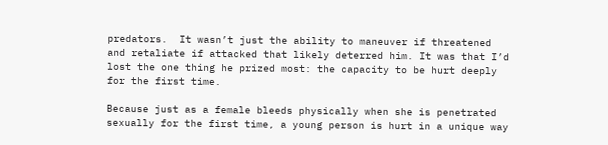predators.  It wasn’t just the ability to maneuver if threatened and retaliate if attacked that likely deterred him. It was that I’d lost the one thing he prized most: the capacity to be hurt deeply for the first time.

Because just as a female bleeds physically when she is penetrated sexually for the first time, a young person is hurt in a unique way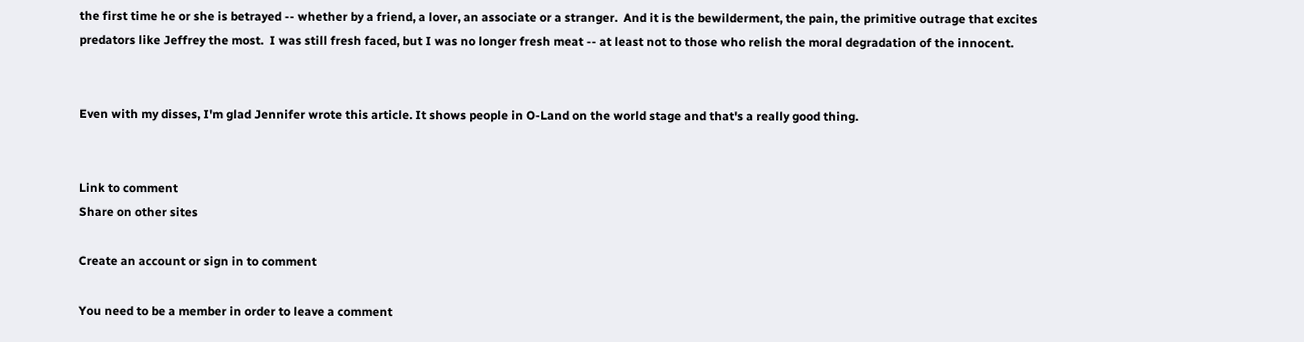the first time he or she is betrayed -- whether by a friend, a lover, an associate or a stranger.  And it is the bewilderment, the pain, the primitive outrage that excites predators like Jeffrey the most.  I was still fresh faced, but I was no longer fresh meat -- at least not to those who relish the moral degradation of the innocent.


Even with my disses, I'm glad Jennifer wrote this article. It shows people in O-Land on the world stage and that's a really good thing.


Link to comment
Share on other sites

Create an account or sign in to comment

You need to be a member in order to leave a comment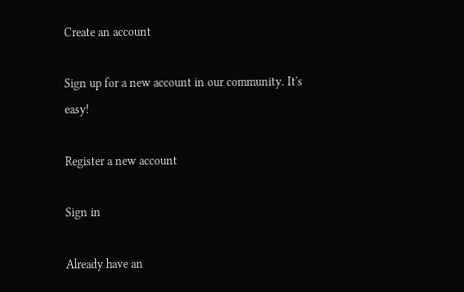Create an account

Sign up for a new account in our community. It's easy!

Register a new account

Sign in

Already have an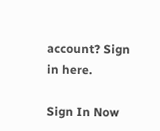account? Sign in here.

Sign In Now